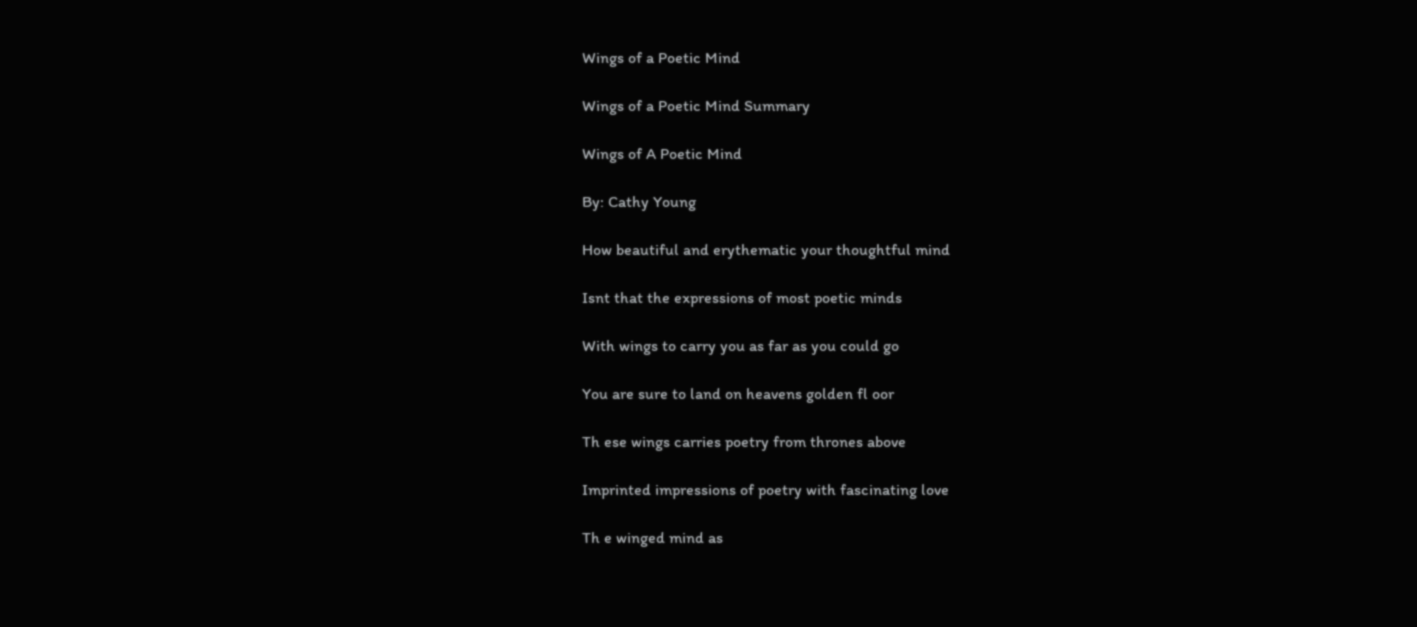Wings of a Poetic Mind

Wings of a Poetic Mind Summary

Wings of A Poetic Mind

By: Cathy Young

How beautiful and erythematic your thoughtful mind

Isnt that the expressions of most poetic minds

With wings to carry you as far as you could go

You are sure to land on heavens golden fl oor

Th ese wings carries poetry from thrones above

Imprinted impressions of poetry with fascinating love

Th e winged mind as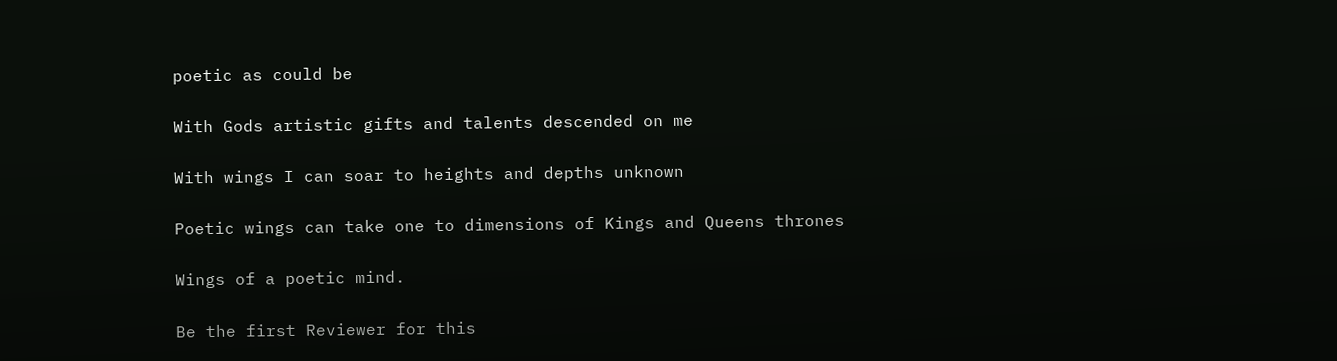poetic as could be

With Gods artistic gifts and talents descended on me

With wings I can soar to heights and depths unknown

Poetic wings can take one to dimensions of Kings and Queens thrones

Wings of a poetic mind.

Be the first Reviewer for this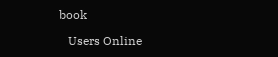book

   Users Online